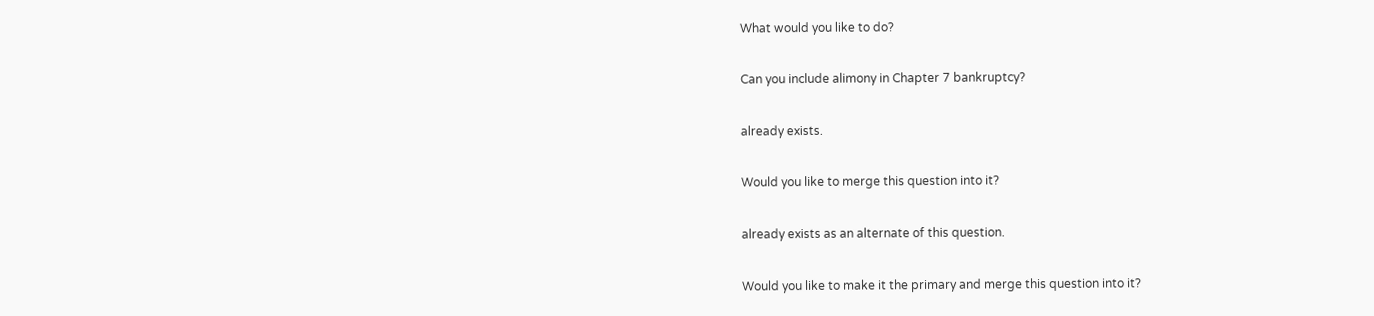What would you like to do?

Can you include alimony in Chapter 7 bankruptcy?

already exists.

Would you like to merge this question into it?

already exists as an alternate of this question.

Would you like to make it the primary and merge this question into it?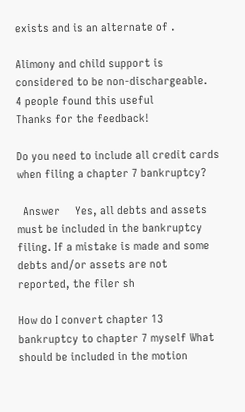exists and is an alternate of .

Alimony and child support is considered to be non-dischargeable.
4 people found this useful
Thanks for the feedback!

Do you need to include all credit cards when filing a chapter 7 bankruptcy?

  Answer     Yes, all debts and assets must be included in the bankruptcy filing. If a mistake is made and some debts and/or assets are not reported, the filer sh

How do I convert chapter 13 bankruptcy to chapter 7 myself What should be included in the motion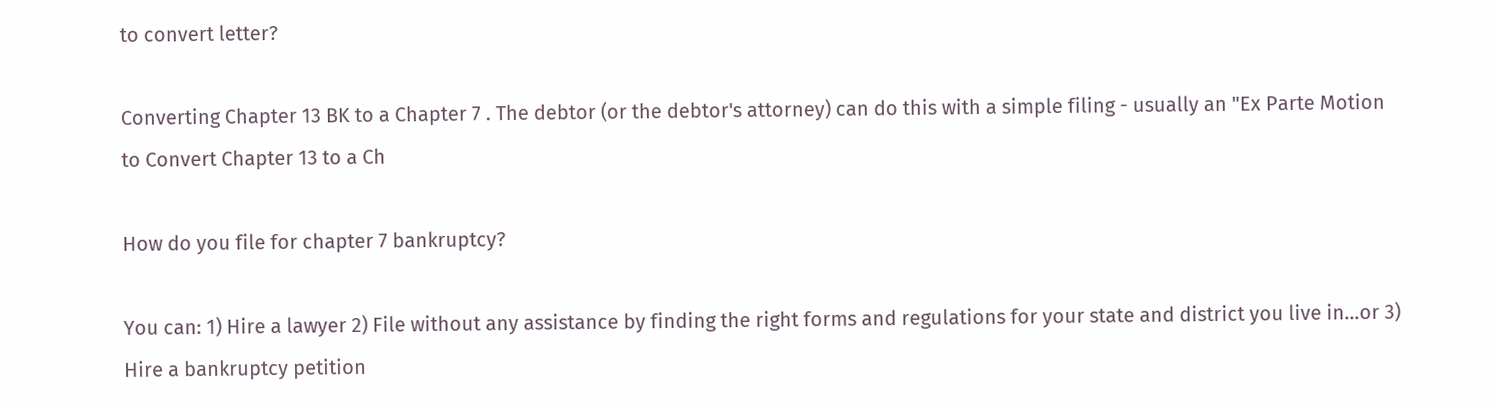to convert letter?

Converting Chapter 13 BK to a Chapter 7 . The debtor (or the debtor's attorney) can do this with a simple filing - usually an "Ex Parte Motion to Convert Chapter 13 to a Ch

How do you file for chapter 7 bankruptcy?

You can: 1) Hire a lawyer 2) File without any assistance by finding the right forms and regulations for your state and district you live in...or 3) Hire a bankruptcy petition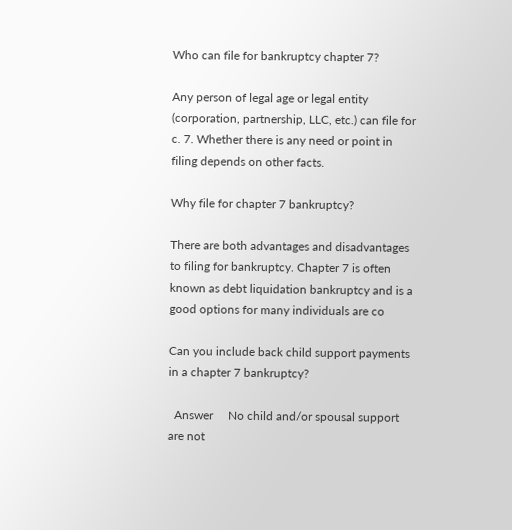Who can file for bankruptcy chapter 7?

Any person of legal age or legal entity (corporation, partnership, LLC, etc.) can file for c. 7. Whether there is any need or point in filing depends on other facts.

Why file for chapter 7 bankruptcy?

There are both advantages and disadvantages to filing for bankruptcy. Chapter 7 is often known as debt liquidation bankruptcy and is a good options for many individuals are co

Can you include back child support payments in a chapter 7 bankruptcy?

  Answer     No child and/or spousal support are not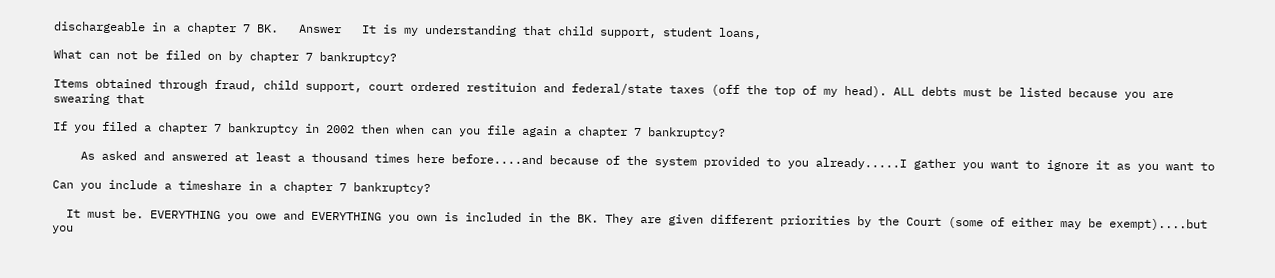dischargeable in a chapter 7 BK.   Answer   It is my understanding that child support, student loans,

What can not be filed on by chapter 7 bankruptcy?

Items obtained through fraud, child support, court ordered restituion and federal/state taxes (off the top of my head). ALL debts must be listed because you are swearing that

If you filed a chapter 7 bankruptcy in 2002 then when can you file again a chapter 7 bankruptcy?

    As asked and answered at least a thousand times here before....and because of the system provided to you already.....I gather you want to ignore it as you want to

Can you include a timeshare in a chapter 7 bankruptcy?

  It must be. EVERYTHING you owe and EVERYTHING you own is included in the BK. They are given different priorities by the Court (some of either may be exempt)....but you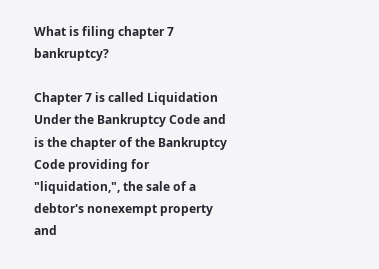What is filing chapter 7 bankruptcy?

Chapter 7 is called Liquidation Under the Bankruptcy Code and is the chapter of the Bankruptcy Code providing for "liquidation,", the sale of a debtor's nonexempt property and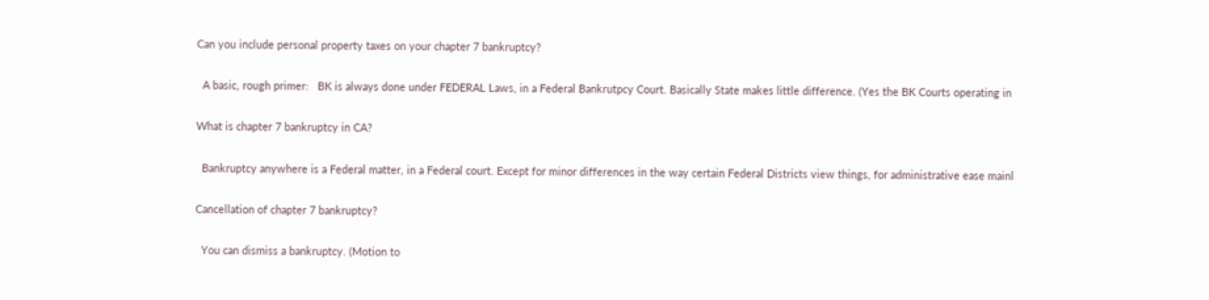Can you include personal property taxes on your chapter 7 bankruptcy?

  A basic, rough primer:   BK is always done under FEDERAL Laws, in a Federal Bankrutpcy Court. Basically State makes little difference. (Yes the BK Courts operating in

What is chapter 7 bankruptcy in CA?

  Bankruptcy anywhere is a Federal matter, in a Federal court. Except for minor differences in the way certain Federal Districts view things, for administrative ease mainl

Cancellation of chapter 7 bankruptcy?

  You can dismiss a bankruptcy. (Motion to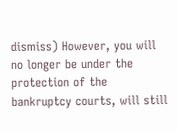dismiss) However, you will no longer be under the protection of the bankruptcy courts, will still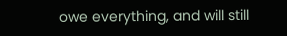owe everything, and will still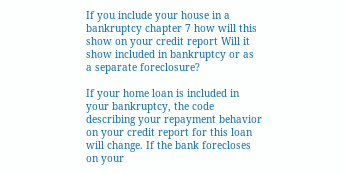If you include your house in a bankruptcy chapter 7 how will this show on your credit report Will it show included in bankruptcy or as a separate foreclosure?

If your home loan is included in your bankruptcy, the code describing your repayment behavior on your credit report for this loan will change. If the bank forecloses on your